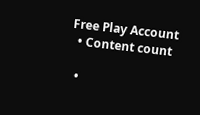Free Play Account
  • Content count

  •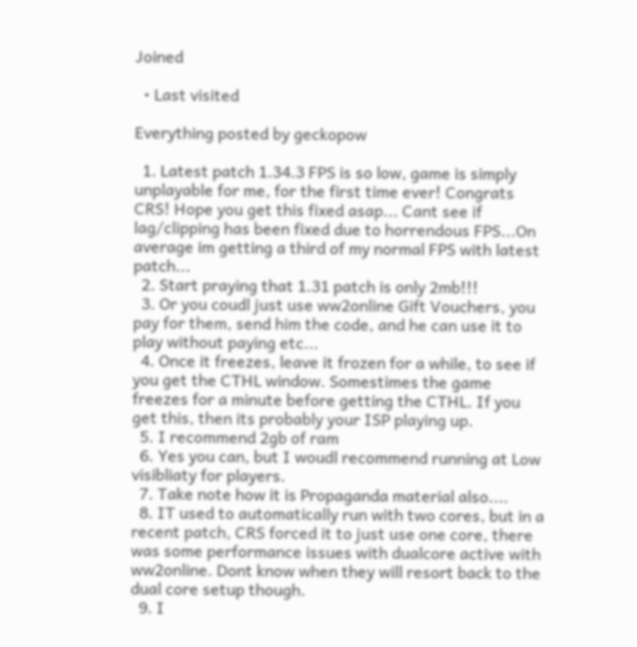Joined

  • Last visited

Everything posted by geckopow

  1. Latest patch 1.34.3 FPS is so low, game is simply unplayable for me, for the first time ever! Congrats CRS! Hope you get this fixed asap... Cant see if lag/clipping has been fixed due to horrendous FPS...On average im getting a third of my normal FPS with latest patch...
  2. Start praying that 1.31 patch is only 2mb!!!
  3. Or you coudl just use ww2online Gift Vouchers, you pay for them, send him the code, and he can use it to play without paying etc...
  4. Once it freezes, leave it frozen for a while, to see if you get the CTHL window. Somestimes the game freezes for a minute before getting the CTHL. If you get this, then its probably your ISP playing up.
  5. I recommend 2gb of ram
  6. Yes you can, but I woudl recommend running at Low visibliaty for players.
  7. Take note how it is Propaganda material also....
  8. IT used to automatically run with two cores, but in a recent patch, CRS forced it to just use one core, there was some performance issues with dualcore active with ww2online. Dont know when they will resort back to the dual core setup though.
  9. I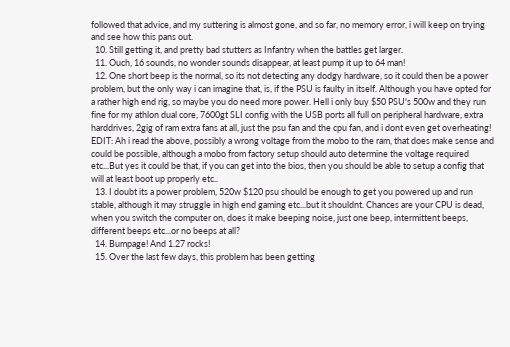followed that advice, and my suttering is almost gone, and so far, no memory error, i will keep on trying and see how this pans out.
  10. Still getting it, and pretty bad stutters as Infantry when the battles get larger.
  11. Ouch, 16 sounds, no wonder sounds disappear, at least pump it up to 64 man!
  12. One short beep is the normal, so its not detecting any dodgy hardware, so it could then be a power problem, but the only way i can imagine that, is, if the PSU is faulty in itself. Although you have opted for a rather high end rig, so maybe you do need more power. Hell i only buy $50 PSU's 500w and they run fine for my athlon dual core, 7600gt SLI config with the USB ports all full on peripheral hardware, extra harddrives, 2gig of ram extra fans at all, just the psu fan and the cpu fan, and i dont even get overheating! EDIT: Ah i read the above, possibly a wrong voltage from the mobo to the ram, that does make sense and could be possible, although a mobo from factory setup should auto determine the voltage required etc...But yes it could be that, if you can get into the bios, then you should be able to setup a config that will at least boot up properly etc..
  13. I doubt its a power problem, 520w $120 psu should be enough to get you powered up and run stable, although it may struggle in high end gaming etc...but it shouldnt. Chances are your CPU is dead, when you switch the computer on, does it make beeping noise, just one beep, intermittent beeps, different beeps etc...or no beeps at all?
  14. Bumpage! And 1.27 rocks!
  15. Over the last few days, this problem has been getting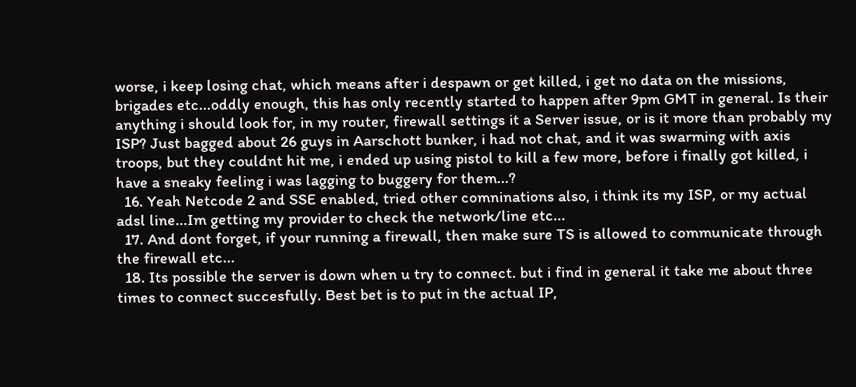worse, i keep losing chat, which means after i despawn or get killed, i get no data on the missions, brigades etc...oddly enough, this has only recently started to happen after 9pm GMT in general. Is their anything i should look for, in my router, firewall settings it a Server issue, or is it more than probably my ISP? Just bagged about 26 guys in Aarschott bunker, i had not chat, and it was swarming with axis troops, but they couldnt hit me, i ended up using pistol to kill a few more, before i finally got killed, i have a sneaky feeling i was lagging to buggery for them...?
  16. Yeah Netcode 2 and SSE enabled, tried other comninations also, i think its my ISP, or my actual adsl line...Im getting my provider to check the network/line etc...
  17. And dont forget, if your running a firewall, then make sure TS is allowed to communicate through the firewall etc...
  18. Its possible the server is down when u try to connect. but i find in general it take me about three times to connect succesfully. Best bet is to put in the actual IP,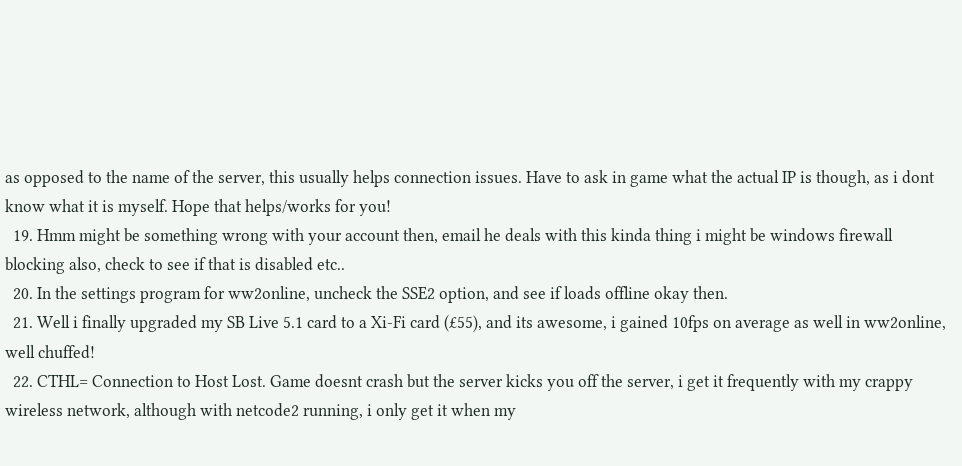as opposed to the name of the server, this usually helps connection issues. Have to ask in game what the actual IP is though, as i dont know what it is myself. Hope that helps/works for you!
  19. Hmm might be something wrong with your account then, email he deals with this kinda thing i might be windows firewall blocking also, check to see if that is disabled etc..
  20. In the settings program for ww2online, uncheck the SSE2 option, and see if loads offline okay then.
  21. Well i finally upgraded my SB Live 5.1 card to a Xi-Fi card (£55), and its awesome, i gained 10fps on average as well in ww2online, well chuffed!
  22. CTHL= Connection to Host Lost. Game doesnt crash but the server kicks you off the server, i get it frequently with my crappy wireless network, although with netcode2 running, i only get it when my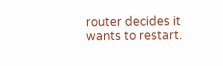router decides it wants to restart.